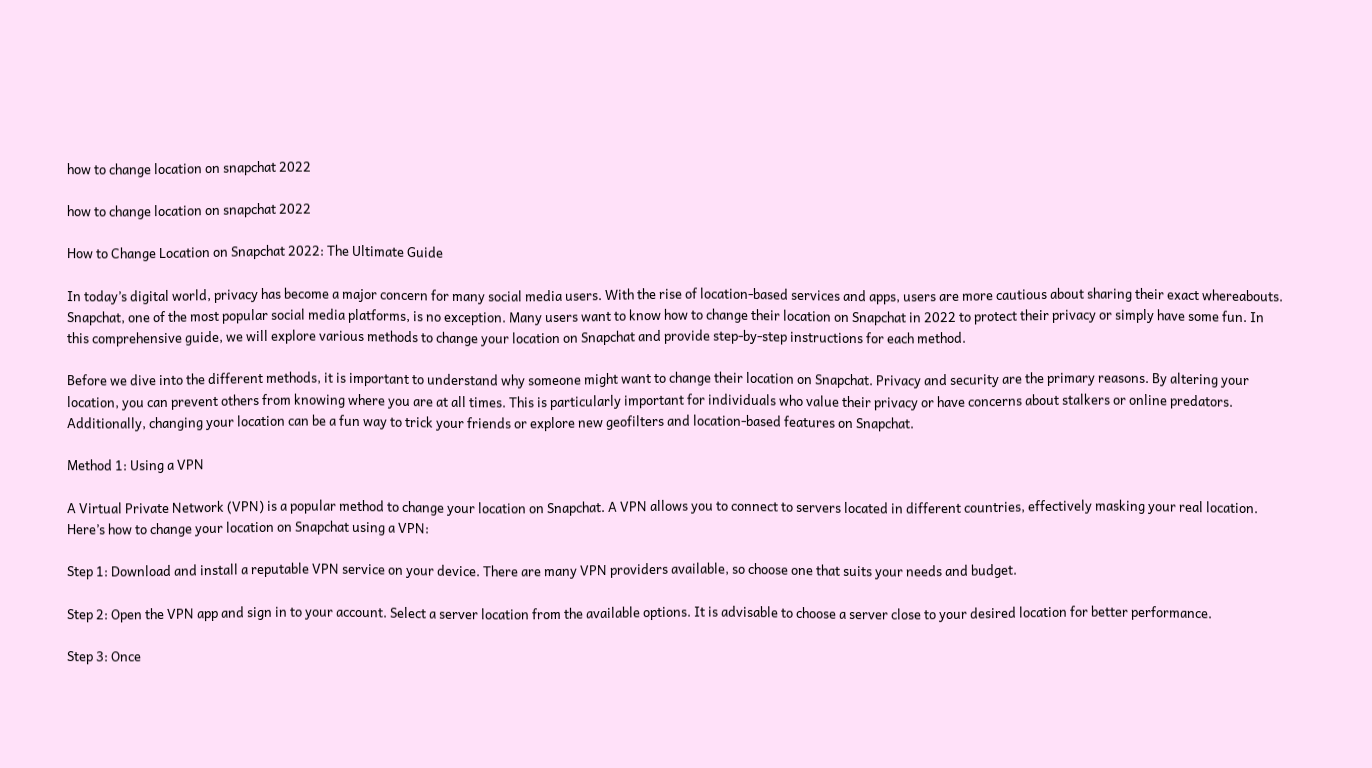how to change location on snapchat 2022

how to change location on snapchat 2022

How to Change Location on Snapchat 2022: The Ultimate Guide

In today’s digital world, privacy has become a major concern for many social media users. With the rise of location-based services and apps, users are more cautious about sharing their exact whereabouts. Snapchat, one of the most popular social media platforms, is no exception. Many users want to know how to change their location on Snapchat in 2022 to protect their privacy or simply have some fun. In this comprehensive guide, we will explore various methods to change your location on Snapchat and provide step-by-step instructions for each method.

Before we dive into the different methods, it is important to understand why someone might want to change their location on Snapchat. Privacy and security are the primary reasons. By altering your location, you can prevent others from knowing where you are at all times. This is particularly important for individuals who value their privacy or have concerns about stalkers or online predators. Additionally, changing your location can be a fun way to trick your friends or explore new geofilters and location-based features on Snapchat.

Method 1: Using a VPN

A Virtual Private Network (VPN) is a popular method to change your location on Snapchat. A VPN allows you to connect to servers located in different countries, effectively masking your real location. Here’s how to change your location on Snapchat using a VPN:

Step 1: Download and install a reputable VPN service on your device. There are many VPN providers available, so choose one that suits your needs and budget.

Step 2: Open the VPN app and sign in to your account. Select a server location from the available options. It is advisable to choose a server close to your desired location for better performance.

Step 3: Once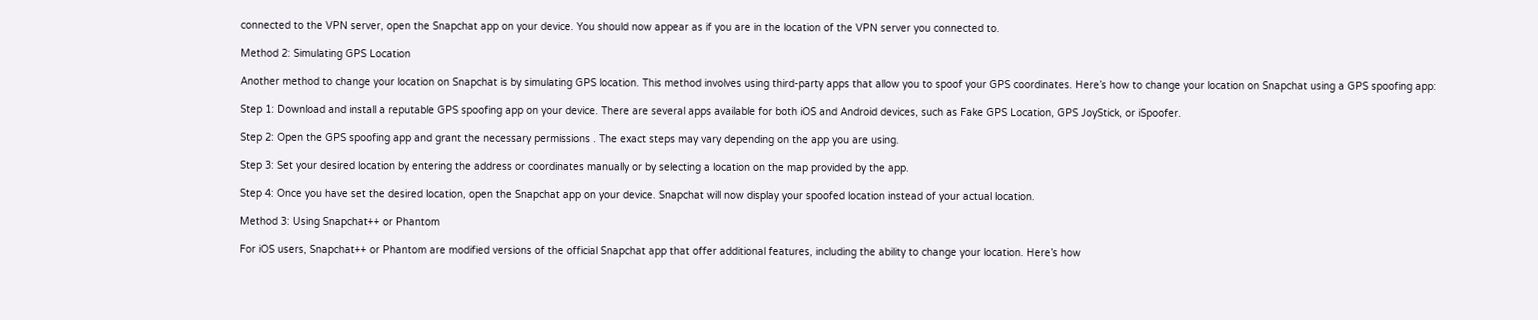connected to the VPN server, open the Snapchat app on your device. You should now appear as if you are in the location of the VPN server you connected to.

Method 2: Simulating GPS Location

Another method to change your location on Snapchat is by simulating GPS location. This method involves using third-party apps that allow you to spoof your GPS coordinates. Here’s how to change your location on Snapchat using a GPS spoofing app:

Step 1: Download and install a reputable GPS spoofing app on your device. There are several apps available for both iOS and Android devices, such as Fake GPS Location, GPS JoyStick, or iSpoofer.

Step 2: Open the GPS spoofing app and grant the necessary permissions . The exact steps may vary depending on the app you are using.

Step 3: Set your desired location by entering the address or coordinates manually or by selecting a location on the map provided by the app.

Step 4: Once you have set the desired location, open the Snapchat app on your device. Snapchat will now display your spoofed location instead of your actual location.

Method 3: Using Snapchat++ or Phantom

For iOS users, Snapchat++ or Phantom are modified versions of the official Snapchat app that offer additional features, including the ability to change your location. Here’s how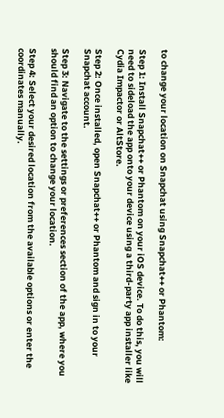to change your location on Snapchat using Snapchat++ or Phantom:

Step 1: Install Snapchat++ or Phantom on your iOS device. To do this, you will need to sideload the app onto your device using a third-party app installer like Cydia Impactor or AltStore.

Step 2: Once installed, open Snapchat++ or Phantom and sign in to your Snapchat account.

Step 3: Navigate to the settings or preferences section of the app, where you should find an option to change your location.

Step 4: Select your desired location from the available options or enter the coordinates manually.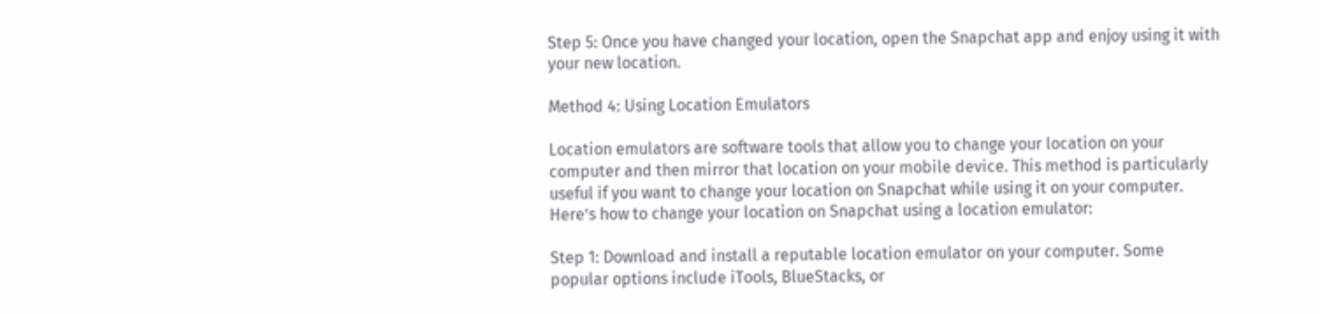Step 5: Once you have changed your location, open the Snapchat app and enjoy using it with your new location.

Method 4: Using Location Emulators

Location emulators are software tools that allow you to change your location on your computer and then mirror that location on your mobile device. This method is particularly useful if you want to change your location on Snapchat while using it on your computer. Here’s how to change your location on Snapchat using a location emulator:

Step 1: Download and install a reputable location emulator on your computer. Some popular options include iTools, BlueStacks, or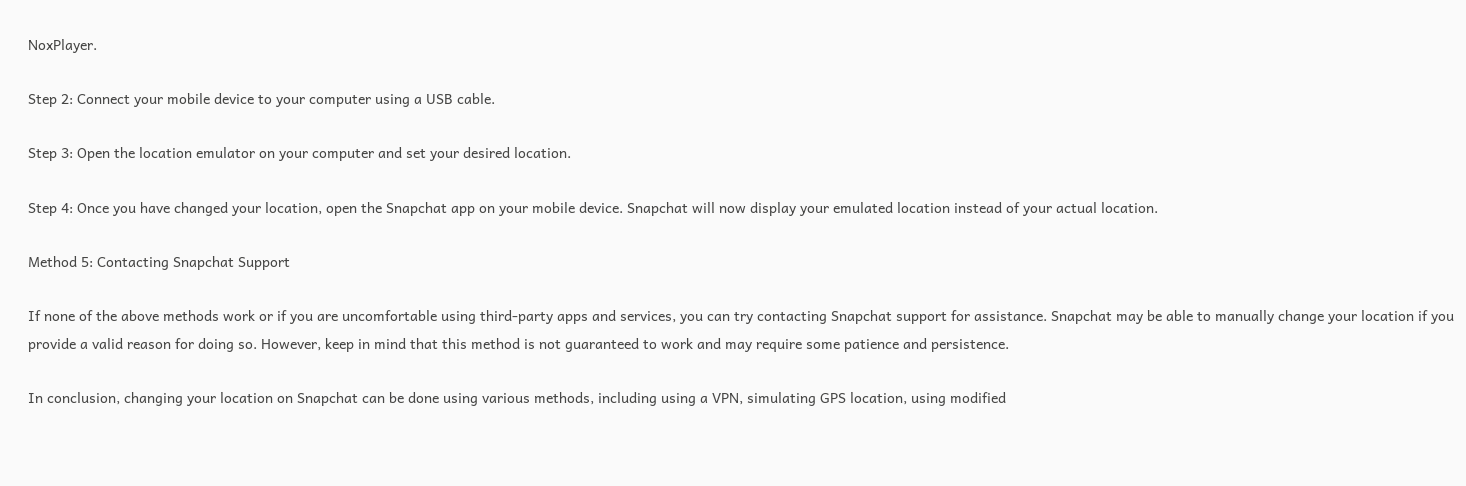NoxPlayer.

Step 2: Connect your mobile device to your computer using a USB cable.

Step 3: Open the location emulator on your computer and set your desired location.

Step 4: Once you have changed your location, open the Snapchat app on your mobile device. Snapchat will now display your emulated location instead of your actual location.

Method 5: Contacting Snapchat Support

If none of the above methods work or if you are uncomfortable using third-party apps and services, you can try contacting Snapchat support for assistance. Snapchat may be able to manually change your location if you provide a valid reason for doing so. However, keep in mind that this method is not guaranteed to work and may require some patience and persistence.

In conclusion, changing your location on Snapchat can be done using various methods, including using a VPN, simulating GPS location, using modified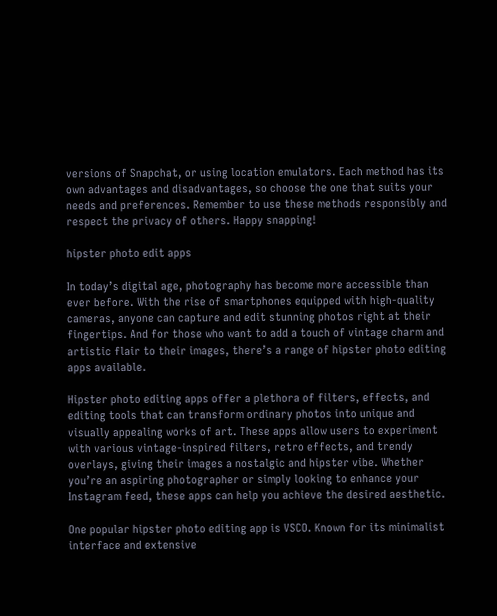versions of Snapchat, or using location emulators. Each method has its own advantages and disadvantages, so choose the one that suits your needs and preferences. Remember to use these methods responsibly and respect the privacy of others. Happy snapping!

hipster photo edit apps

In today’s digital age, photography has become more accessible than ever before. With the rise of smartphones equipped with high-quality cameras, anyone can capture and edit stunning photos right at their fingertips. And for those who want to add a touch of vintage charm and artistic flair to their images, there’s a range of hipster photo editing apps available.

Hipster photo editing apps offer a plethora of filters, effects, and editing tools that can transform ordinary photos into unique and visually appealing works of art. These apps allow users to experiment with various vintage-inspired filters, retro effects, and trendy overlays, giving their images a nostalgic and hipster vibe. Whether you’re an aspiring photographer or simply looking to enhance your Instagram feed, these apps can help you achieve the desired aesthetic.

One popular hipster photo editing app is VSCO. Known for its minimalist interface and extensive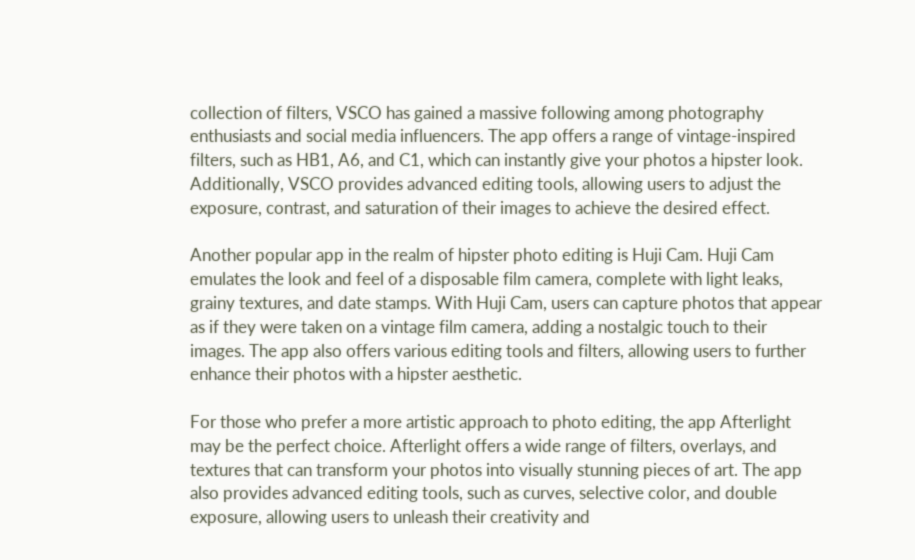collection of filters, VSCO has gained a massive following among photography enthusiasts and social media influencers. The app offers a range of vintage-inspired filters, such as HB1, A6, and C1, which can instantly give your photos a hipster look. Additionally, VSCO provides advanced editing tools, allowing users to adjust the exposure, contrast, and saturation of their images to achieve the desired effect.

Another popular app in the realm of hipster photo editing is Huji Cam. Huji Cam emulates the look and feel of a disposable film camera, complete with light leaks, grainy textures, and date stamps. With Huji Cam, users can capture photos that appear as if they were taken on a vintage film camera, adding a nostalgic touch to their images. The app also offers various editing tools and filters, allowing users to further enhance their photos with a hipster aesthetic.

For those who prefer a more artistic approach to photo editing, the app Afterlight may be the perfect choice. Afterlight offers a wide range of filters, overlays, and textures that can transform your photos into visually stunning pieces of art. The app also provides advanced editing tools, such as curves, selective color, and double exposure, allowing users to unleash their creativity and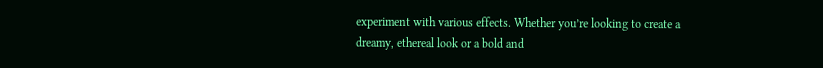experiment with various effects. Whether you’re looking to create a dreamy, ethereal look or a bold and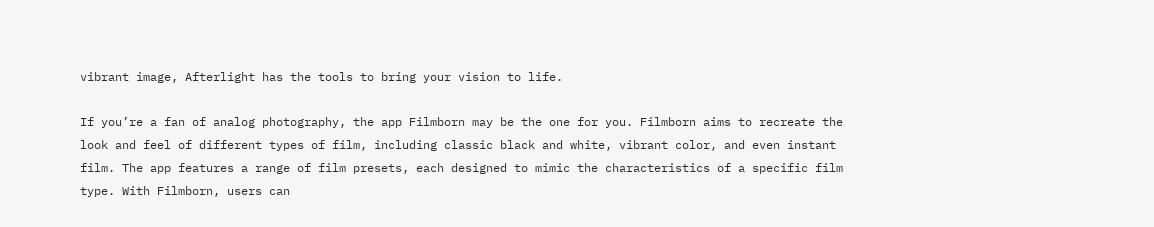vibrant image, Afterlight has the tools to bring your vision to life.

If you’re a fan of analog photography, the app Filmborn may be the one for you. Filmborn aims to recreate the look and feel of different types of film, including classic black and white, vibrant color, and even instant film. The app features a range of film presets, each designed to mimic the characteristics of a specific film type. With Filmborn, users can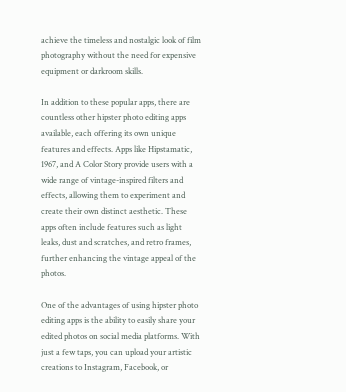achieve the timeless and nostalgic look of film photography without the need for expensive equipment or darkroom skills.

In addition to these popular apps, there are countless other hipster photo editing apps available, each offering its own unique features and effects. Apps like Hipstamatic, 1967, and A Color Story provide users with a wide range of vintage-inspired filters and effects, allowing them to experiment and create their own distinct aesthetic. These apps often include features such as light leaks, dust and scratches, and retro frames, further enhancing the vintage appeal of the photos.

One of the advantages of using hipster photo editing apps is the ability to easily share your edited photos on social media platforms. With just a few taps, you can upload your artistic creations to Instagram, Facebook, or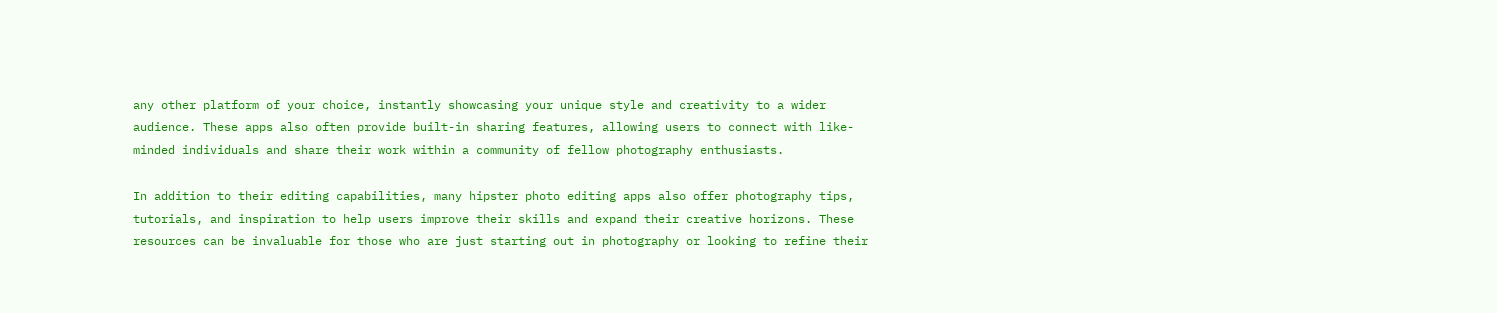any other platform of your choice, instantly showcasing your unique style and creativity to a wider audience. These apps also often provide built-in sharing features, allowing users to connect with like-minded individuals and share their work within a community of fellow photography enthusiasts.

In addition to their editing capabilities, many hipster photo editing apps also offer photography tips, tutorials, and inspiration to help users improve their skills and expand their creative horizons. These resources can be invaluable for those who are just starting out in photography or looking to refine their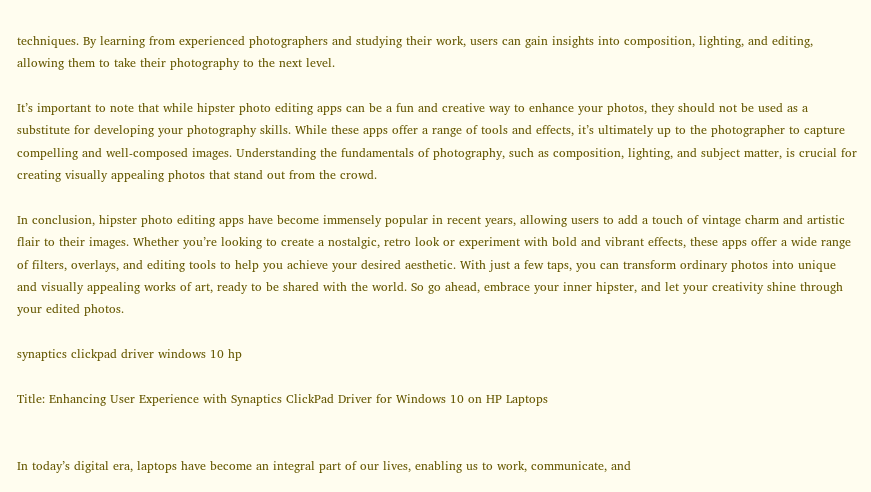techniques. By learning from experienced photographers and studying their work, users can gain insights into composition, lighting, and editing, allowing them to take their photography to the next level.

It’s important to note that while hipster photo editing apps can be a fun and creative way to enhance your photos, they should not be used as a substitute for developing your photography skills. While these apps offer a range of tools and effects, it’s ultimately up to the photographer to capture compelling and well-composed images. Understanding the fundamentals of photography, such as composition, lighting, and subject matter, is crucial for creating visually appealing photos that stand out from the crowd.

In conclusion, hipster photo editing apps have become immensely popular in recent years, allowing users to add a touch of vintage charm and artistic flair to their images. Whether you’re looking to create a nostalgic, retro look or experiment with bold and vibrant effects, these apps offer a wide range of filters, overlays, and editing tools to help you achieve your desired aesthetic. With just a few taps, you can transform ordinary photos into unique and visually appealing works of art, ready to be shared with the world. So go ahead, embrace your inner hipster, and let your creativity shine through your edited photos.

synaptics clickpad driver windows 10 hp

Title: Enhancing User Experience with Synaptics ClickPad Driver for Windows 10 on HP Laptops


In today’s digital era, laptops have become an integral part of our lives, enabling us to work, communicate, and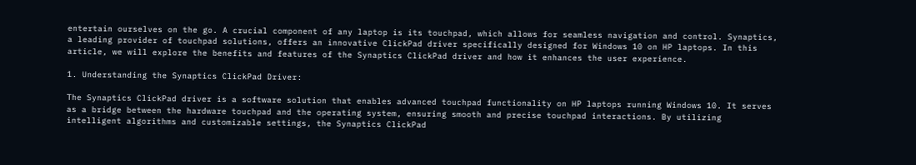entertain ourselves on the go. A crucial component of any laptop is its touchpad, which allows for seamless navigation and control. Synaptics, a leading provider of touchpad solutions, offers an innovative ClickPad driver specifically designed for Windows 10 on HP laptops. In this article, we will explore the benefits and features of the Synaptics ClickPad driver and how it enhances the user experience.

1. Understanding the Synaptics ClickPad Driver:

The Synaptics ClickPad driver is a software solution that enables advanced touchpad functionality on HP laptops running Windows 10. It serves as a bridge between the hardware touchpad and the operating system, ensuring smooth and precise touchpad interactions. By utilizing intelligent algorithms and customizable settings, the Synaptics ClickPad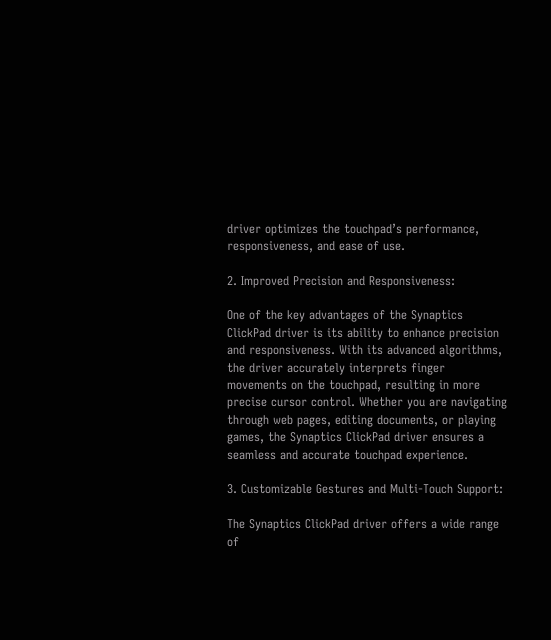driver optimizes the touchpad’s performance, responsiveness, and ease of use.

2. Improved Precision and Responsiveness:

One of the key advantages of the Synaptics ClickPad driver is its ability to enhance precision and responsiveness. With its advanced algorithms, the driver accurately interprets finger movements on the touchpad, resulting in more precise cursor control. Whether you are navigating through web pages, editing documents, or playing games, the Synaptics ClickPad driver ensures a seamless and accurate touchpad experience.

3. Customizable Gestures and Multi-Touch Support:

The Synaptics ClickPad driver offers a wide range of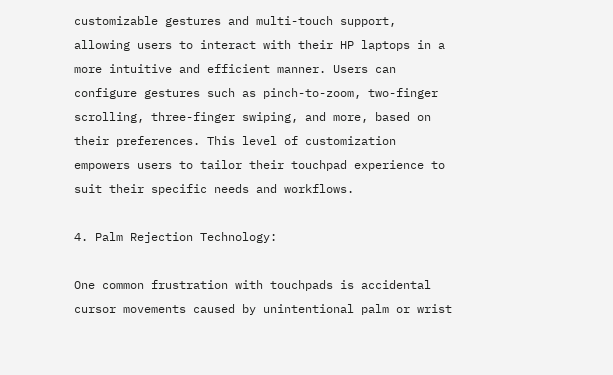customizable gestures and multi-touch support, allowing users to interact with their HP laptops in a more intuitive and efficient manner. Users can configure gestures such as pinch-to-zoom, two-finger scrolling, three-finger swiping, and more, based on their preferences. This level of customization empowers users to tailor their touchpad experience to suit their specific needs and workflows.

4. Palm Rejection Technology:

One common frustration with touchpads is accidental cursor movements caused by unintentional palm or wrist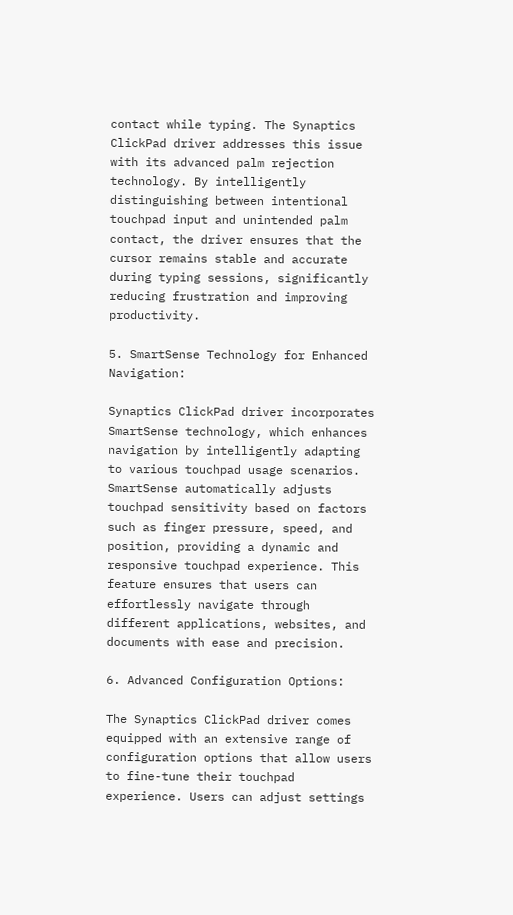contact while typing. The Synaptics ClickPad driver addresses this issue with its advanced palm rejection technology. By intelligently distinguishing between intentional touchpad input and unintended palm contact, the driver ensures that the cursor remains stable and accurate during typing sessions, significantly reducing frustration and improving productivity.

5. SmartSense Technology for Enhanced Navigation:

Synaptics ClickPad driver incorporates SmartSense technology, which enhances navigation by intelligently adapting to various touchpad usage scenarios. SmartSense automatically adjusts touchpad sensitivity based on factors such as finger pressure, speed, and position, providing a dynamic and responsive touchpad experience. This feature ensures that users can effortlessly navigate through different applications, websites, and documents with ease and precision.

6. Advanced Configuration Options:

The Synaptics ClickPad driver comes equipped with an extensive range of configuration options that allow users to fine-tune their touchpad experience. Users can adjust settings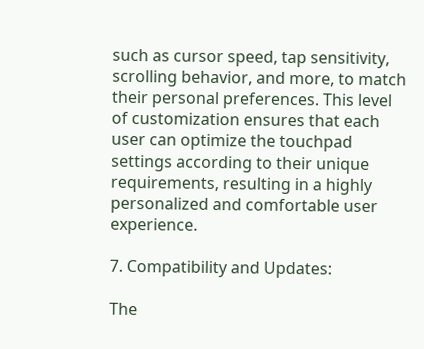such as cursor speed, tap sensitivity, scrolling behavior, and more, to match their personal preferences. This level of customization ensures that each user can optimize the touchpad settings according to their unique requirements, resulting in a highly personalized and comfortable user experience.

7. Compatibility and Updates:

The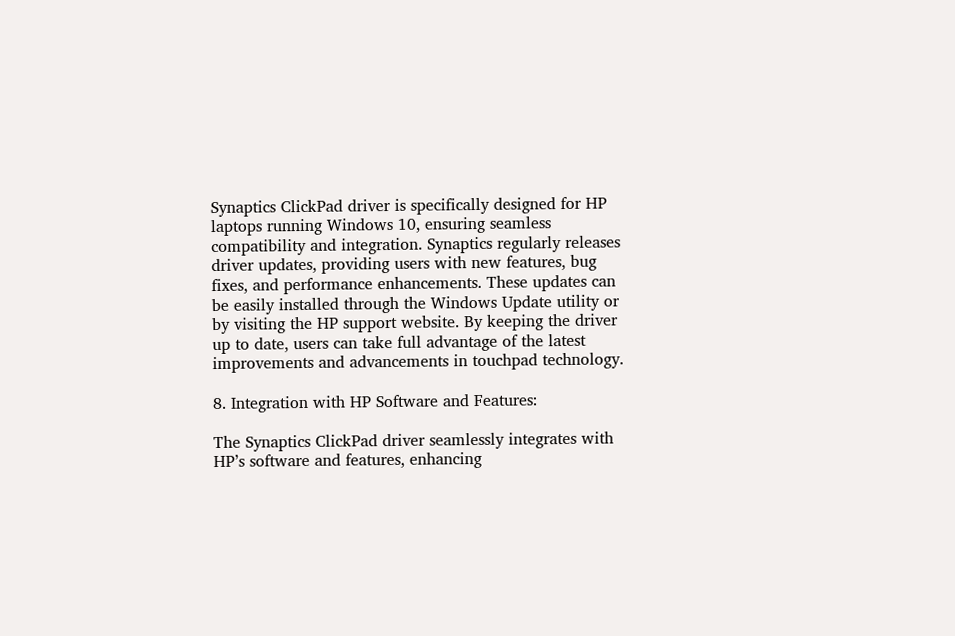Synaptics ClickPad driver is specifically designed for HP laptops running Windows 10, ensuring seamless compatibility and integration. Synaptics regularly releases driver updates, providing users with new features, bug fixes, and performance enhancements. These updates can be easily installed through the Windows Update utility or by visiting the HP support website. By keeping the driver up to date, users can take full advantage of the latest improvements and advancements in touchpad technology.

8. Integration with HP Software and Features:

The Synaptics ClickPad driver seamlessly integrates with HP’s software and features, enhancing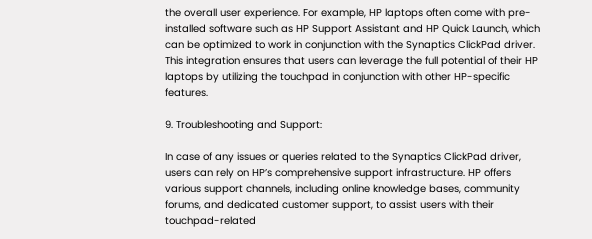the overall user experience. For example, HP laptops often come with pre-installed software such as HP Support Assistant and HP Quick Launch, which can be optimized to work in conjunction with the Synaptics ClickPad driver. This integration ensures that users can leverage the full potential of their HP laptops by utilizing the touchpad in conjunction with other HP-specific features.

9. Troubleshooting and Support:

In case of any issues or queries related to the Synaptics ClickPad driver, users can rely on HP’s comprehensive support infrastructure. HP offers various support channels, including online knowledge bases, community forums, and dedicated customer support, to assist users with their touchpad-related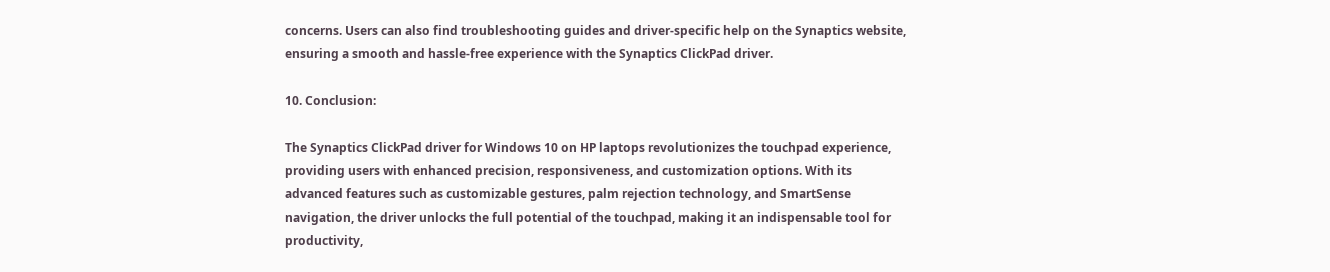concerns. Users can also find troubleshooting guides and driver-specific help on the Synaptics website, ensuring a smooth and hassle-free experience with the Synaptics ClickPad driver.

10. Conclusion:

The Synaptics ClickPad driver for Windows 10 on HP laptops revolutionizes the touchpad experience, providing users with enhanced precision, responsiveness, and customization options. With its advanced features such as customizable gestures, palm rejection technology, and SmartSense navigation, the driver unlocks the full potential of the touchpad, making it an indispensable tool for productivity,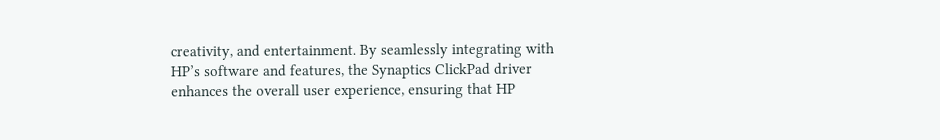creativity, and entertainment. By seamlessly integrating with HP’s software and features, the Synaptics ClickPad driver enhances the overall user experience, ensuring that HP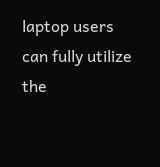laptop users can fully utilize the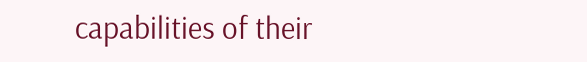capabilities of their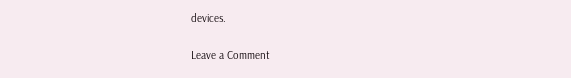devices.

Leave a Comment